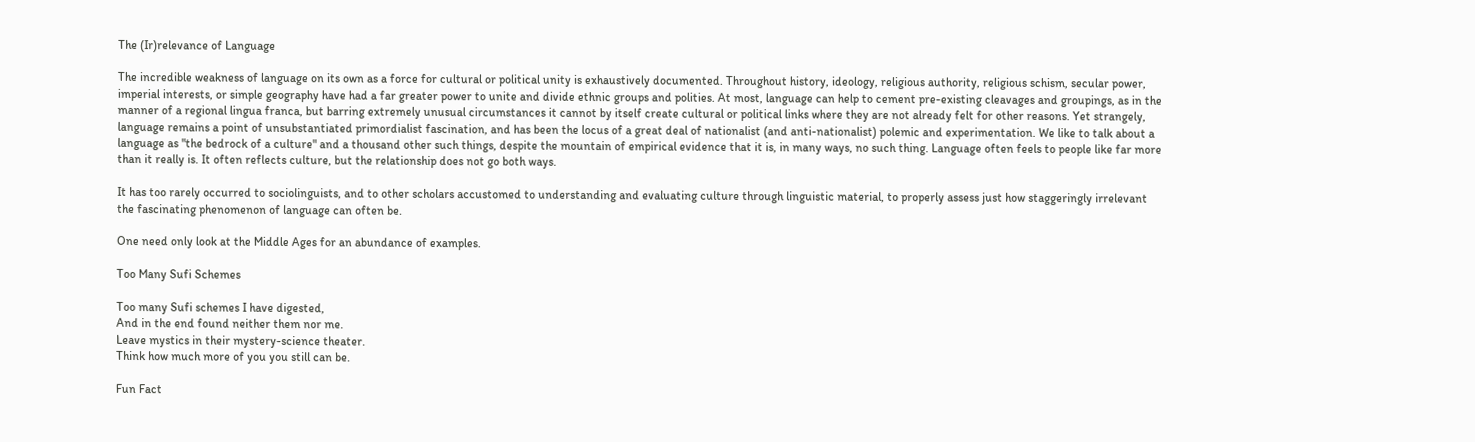The (Ir)relevance of Language

The incredible weakness of language on its own as a force for cultural or political unity is exhaustively documented. Throughout history, ideology, religious authority, religious schism, secular power, imperial interests, or simple geography have had a far greater power to unite and divide ethnic groups and polities. At most, language can help to cement pre-existing cleavages and groupings, as in the manner of a regional lingua franca, but barring extremely unusual circumstances it cannot by itself create cultural or political links where they are not already felt for other reasons. Yet strangely, language remains a point of unsubstantiated primordialist fascination, and has been the locus of a great deal of nationalist (and anti-nationalist) polemic and experimentation. We like to talk about a language as "the bedrock of a culture" and a thousand other such things, despite the mountain of empirical evidence that it is, in many ways, no such thing. Language often feels to people like far more than it really is. It often reflects culture, but the relationship does not go both ways.

It has too rarely occurred to sociolinguists, and to other scholars accustomed to understanding and evaluating culture through linguistic material, to properly assess just how staggeringly irrelevant the fascinating phenomenon of language can often be.

One need only look at the Middle Ages for an abundance of examples.

Too Many Sufi Schemes

Too many Sufi schemes I have digested,
And in the end found neither them nor me.
Leave mystics in their mystery-science theater.
Think how much more of you you still can be.

Fun Fact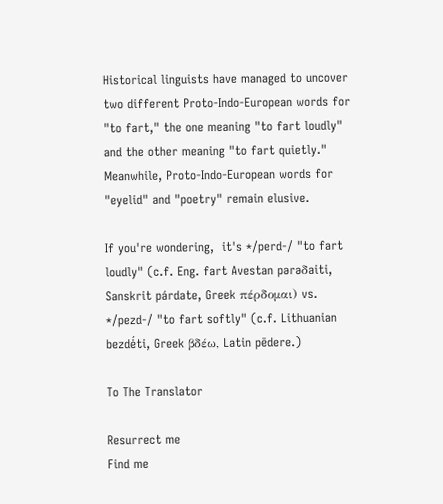Historical linguists have managed to uncover two different Proto-Indo-European words for "to fart," the one meaning "to fart loudly" and the other meaning "to fart quietly." Meanwhile, Proto-Indo-European words for "eyelid" and "poetry" remain elusive.

If you're wondering,  it's */perd-/ "to fart loudly" (c.f. Eng. fart Avestan pərəδaiti, Sanskrit párdate, Greek πέρδομαι) vs. */pezd-/ "to fart softly" (c.f. Lithuanian bezdė́ti, Greek βδέω, Latin pēdere.)

To The Translator

Resurrect me
Find me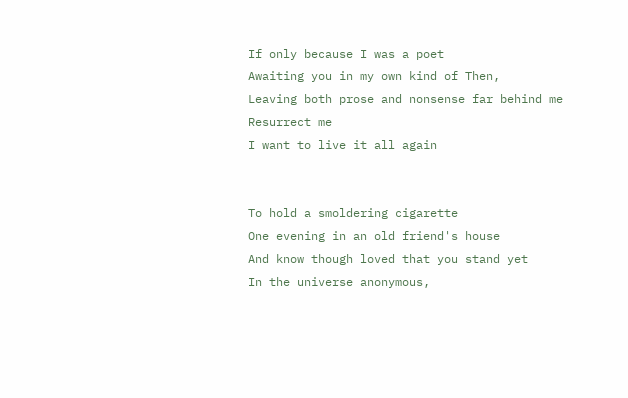If only because I was a poet
Awaiting you in my own kind of Then,
Leaving both prose and nonsense far behind me
Resurrect me
I want to live it all again


To hold a smoldering cigarette
One evening in an old friend's house
And know though loved that you stand yet
In the universe anonymous,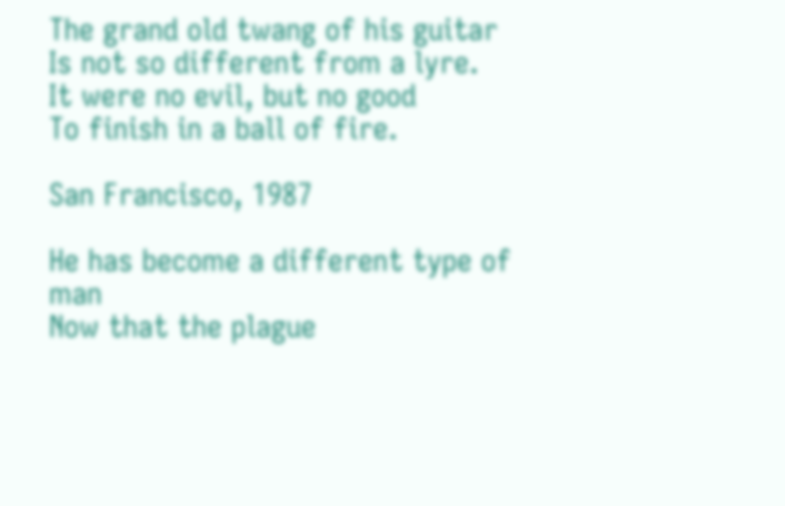The grand old twang of his guitar
Is not so different from a lyre.
It were no evil, but no good
To finish in a ball of fire.

San Francisco, 1987

He has become a different type of man
Now that the plague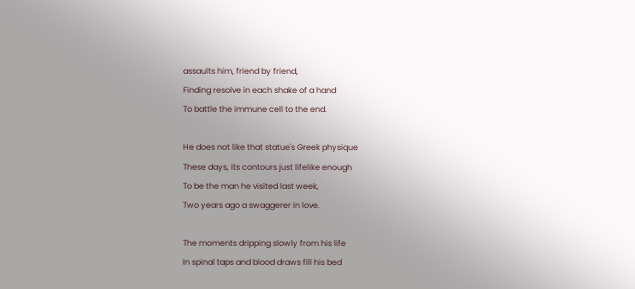assaults him, friend by friend,
Finding resolve in each shake of a hand
To battle the immune cell to the end.

He does not like that statue's Greek physique
These days, its contours just lifelike enough
To be the man he visited last week,
Two years ago a swaggerer in love.

The moments dripping slowly from his life
In spinal taps and blood draws fill his bed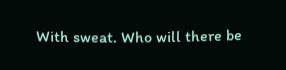With sweat. Who will there be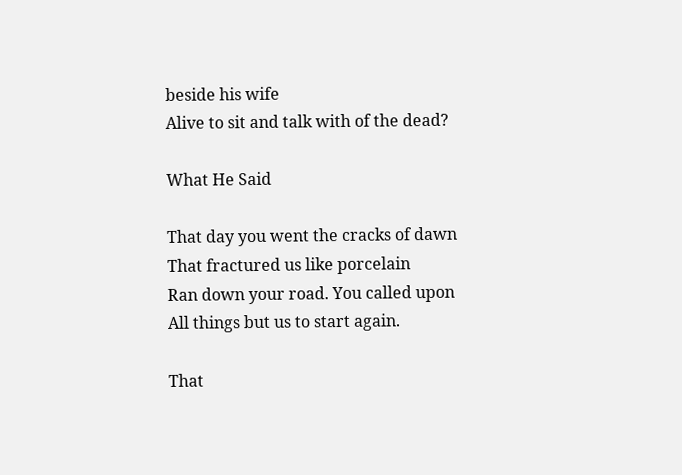beside his wife
Alive to sit and talk with of the dead?

What He Said

That day you went the cracks of dawn
That fractured us like porcelain
Ran down your road. You called upon
All things but us to start again.

That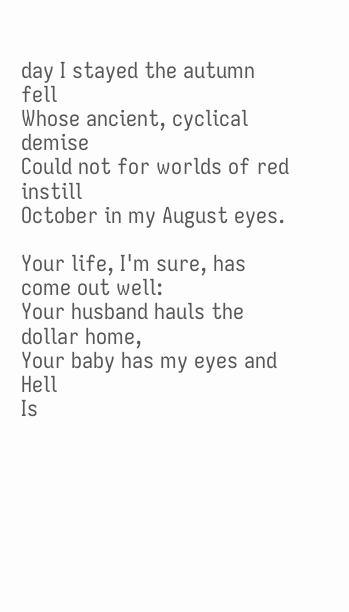day I stayed the autumn fell
Whose ancient, cyclical demise
Could not for worlds of red instill
October in my August eyes.

Your life, I'm sure, has come out well:
Your husband hauls the dollar home,
Your baby has my eyes and Hell
Is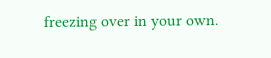freezing over in your own.